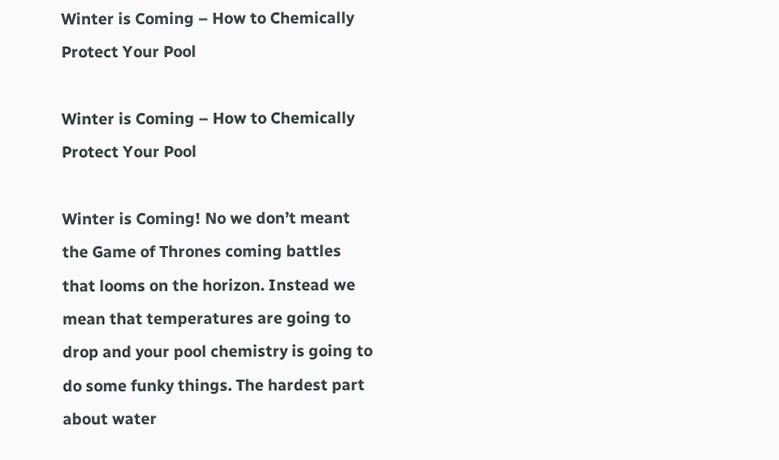Winter is Coming – How to Chemically Protect Your Pool

Winter is Coming – How to Chemically Protect Your Pool

Winter is Coming! No we don’t meant the Game of Thrones coming battles that looms on the horizon. Instead we mean that temperatures are going to drop and your pool chemistry is going to do some funky things. The hardest part about water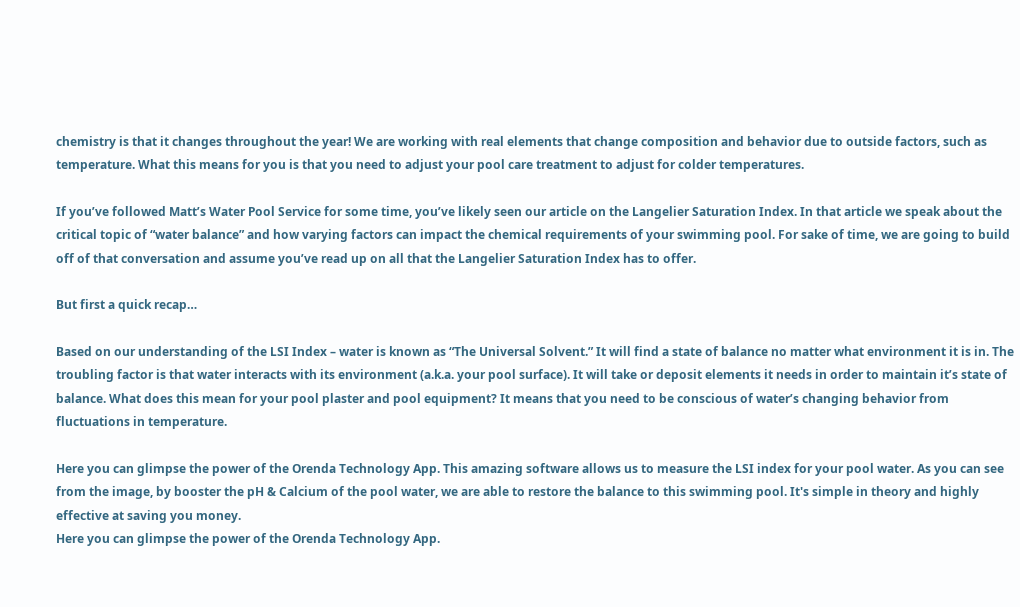chemistry is that it changes throughout the year! We are working with real elements that change composition and behavior due to outside factors, such as temperature. What this means for you is that you need to adjust your pool care treatment to adjust for colder temperatures.

If you’ve followed Matt’s Water Pool Service for some time, you’ve likely seen our article on the Langelier Saturation Index. In that article we speak about the critical topic of “water balance” and how varying factors can impact the chemical requirements of your swimming pool. For sake of time, we are going to build off of that conversation and assume you’ve read up on all that the Langelier Saturation Index has to offer.

But first a quick recap…

Based on our understanding of the LSI Index – water is known as “The Universal Solvent.” It will find a state of balance no matter what environment it is in. The troubling factor is that water interacts with its environment (a.k.a. your pool surface). It will take or deposit elements it needs in order to maintain it’s state of balance. What does this mean for your pool plaster and pool equipment? It means that you need to be conscious of water’s changing behavior from fluctuations in temperature.

Here you can glimpse the power of the Orenda Technology App. This amazing software allows us to measure the LSI index for your pool water. As you can see from the image, by booster the pH & Calcium of the pool water, we are able to restore the balance to this swimming pool. It's simple in theory and highly effective at saving you money.
Here you can glimpse the power of the Orenda Technology App.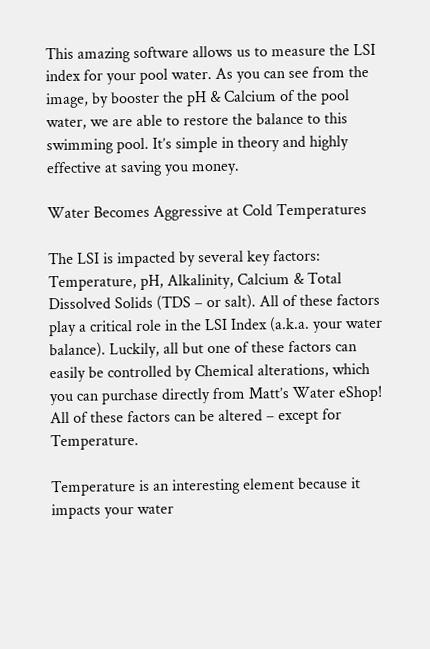This amazing software allows us to measure the LSI index for your pool water. As you can see from the image, by booster the pH & Calcium of the pool water, we are able to restore the balance to this swimming pool. It’s simple in theory and highly effective at saving you money.

Water Becomes Aggressive at Cold Temperatures

The LSI is impacted by several key factors: Temperature, pH, Alkalinity, Calcium & Total Dissolved Solids (TDS – or salt). All of these factors play a critical role in the LSI Index (a.k.a. your water balance). Luckily, all but one of these factors can easily be controlled by Chemical alterations, which you can purchase directly from Matt’s Water eShop! All of these factors can be altered – except for Temperature.

Temperature is an interesting element because it impacts your water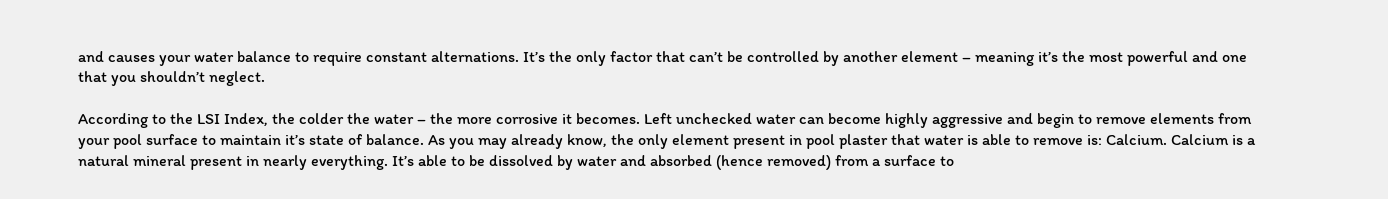and causes your water balance to require constant alternations. It’s the only factor that can’t be controlled by another element – meaning it’s the most powerful and one that you shouldn’t neglect.

According to the LSI Index, the colder the water – the more corrosive it becomes. Left unchecked water can become highly aggressive and begin to remove elements from your pool surface to maintain it’s state of balance. As you may already know, the only element present in pool plaster that water is able to remove is: Calcium. Calcium is a natural mineral present in nearly everything. It’s able to be dissolved by water and absorbed (hence removed) from a surface to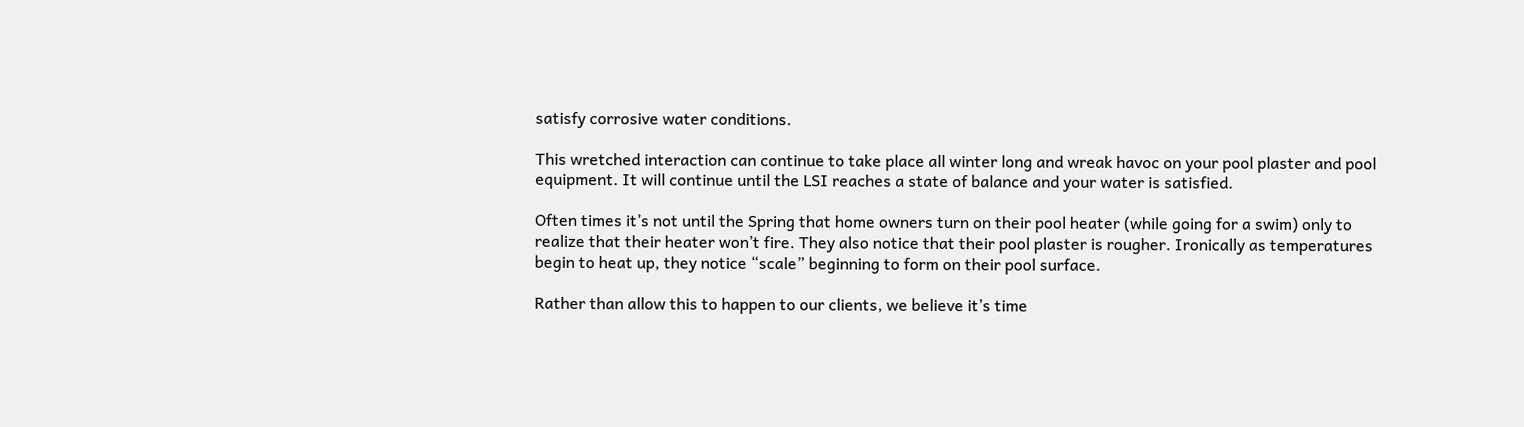satisfy corrosive water conditions.

This wretched interaction can continue to take place all winter long and wreak havoc on your pool plaster and pool equipment. It will continue until the LSI reaches a state of balance and your water is satisfied.

Often times it’s not until the Spring that home owners turn on their pool heater (while going for a swim) only to realize that their heater won’t fire. They also notice that their pool plaster is rougher. Ironically as temperatures begin to heat up, they notice “scale” beginning to form on their pool surface.

Rather than allow this to happen to our clients, we believe it’s time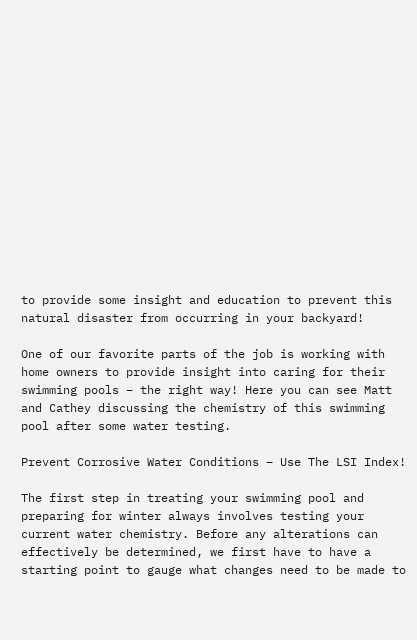to provide some insight and education to prevent this natural disaster from occurring in your backyard!

One of our favorite parts of the job is working with home owners to provide insight into caring for their swimming pools – the right way! Here you can see Matt and Cathey discussing the chemistry of this swimming pool after some water testing.

Prevent Corrosive Water Conditions – Use The LSI Index!

The first step in treating your swimming pool and preparing for winter always involves testing your current water chemistry. Before any alterations can effectively be determined, we first have to have a starting point to gauge what changes need to be made to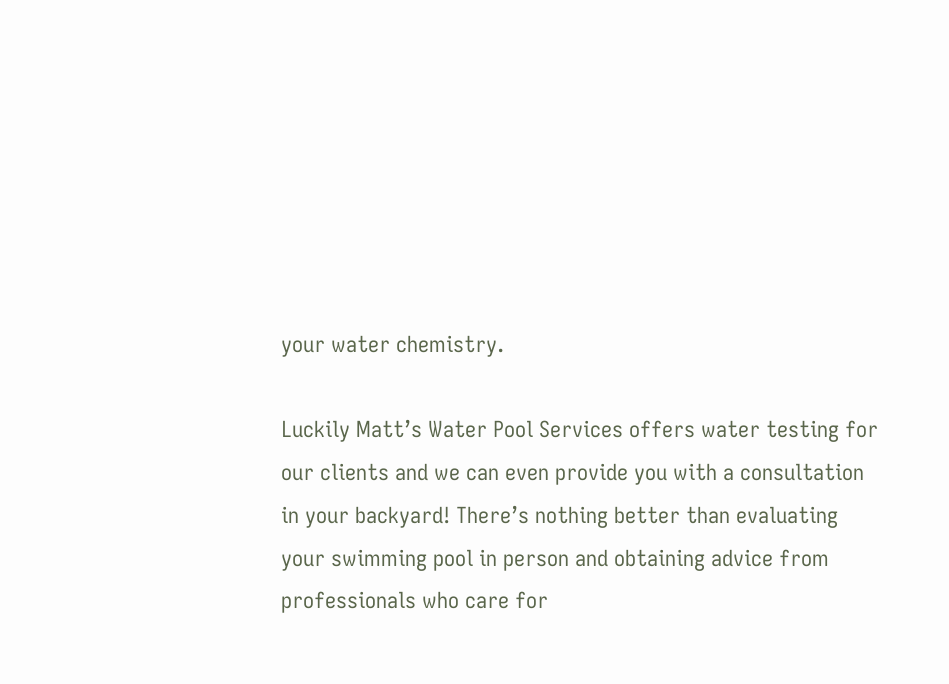your water chemistry.

Luckily Matt’s Water Pool Services offers water testing for our clients and we can even provide you with a consultation in your backyard! There’s nothing better than evaluating your swimming pool in person and obtaining advice from professionals who care for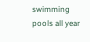swimming pools all year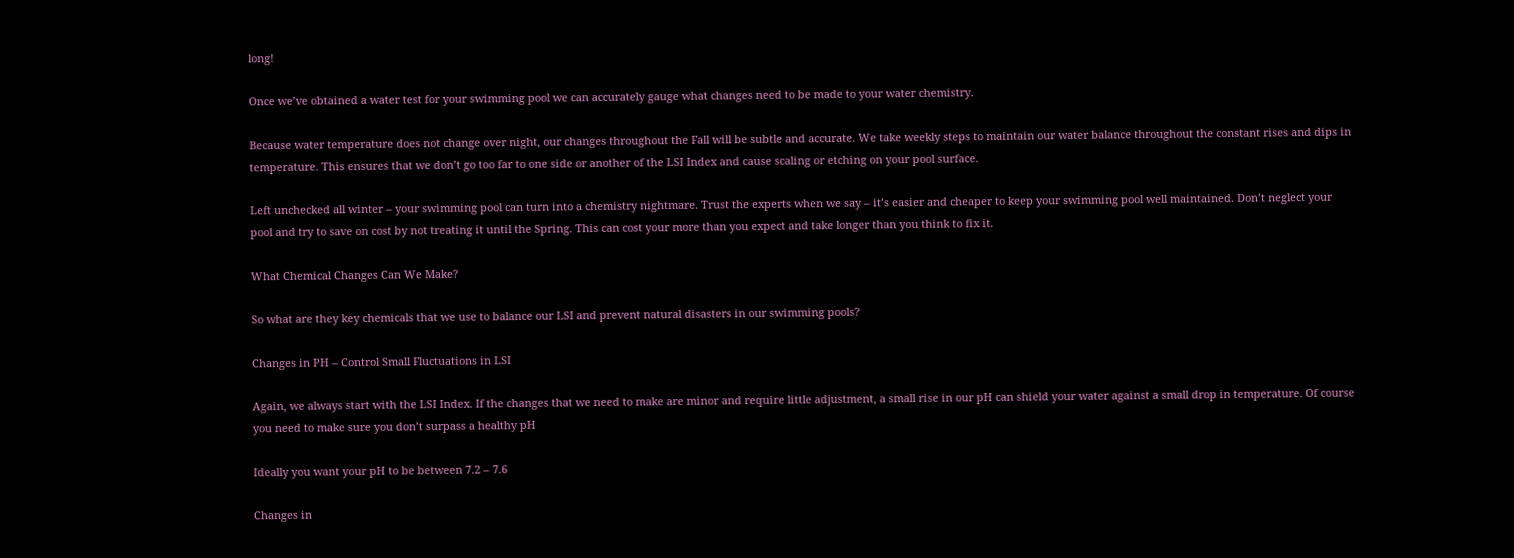long!

Once we’ve obtained a water test for your swimming pool we can accurately gauge what changes need to be made to your water chemistry.

Because water temperature does not change over night, our changes throughout the Fall will be subtle and accurate. We take weekly steps to maintain our water balance throughout the constant rises and dips in temperature. This ensures that we don’t go too far to one side or another of the LSI Index and cause scaling or etching on your pool surface.

Left unchecked all winter – your swimming pool can turn into a chemistry nightmare. Trust the experts when we say – it’s easier and cheaper to keep your swimming pool well maintained. Don’t neglect your pool and try to save on cost by not treating it until the Spring. This can cost your more than you expect and take longer than you think to fix it.

What Chemical Changes Can We Make?

So what are they key chemicals that we use to balance our LSI and prevent natural disasters in our swimming pools?

Changes in PH – Control Small Fluctuations in LSI

Again, we always start with the LSI Index. If the changes that we need to make are minor and require little adjustment, a small rise in our pH can shield your water against a small drop in temperature. Of course you need to make sure you don’t surpass a healthy pH

Ideally you want your pH to be between 7.2 – 7.6

Changes in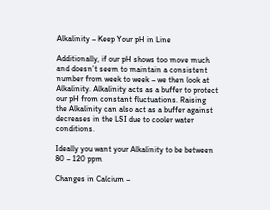Alkalinity – Keep Your pH in Line

Additionally, if our pH shows too move much and doesn’t seem to maintain a consistent number from week to week – we then look at Alkalinity. Alkalinity acts as a buffer to protect our pH from constant fluctuations. Raising the Alkalinity can also act as a buffer against decreases in the LSI due to cooler water conditions.

Ideally you want your Alkalinity to be between 80 – 120 ppm

Changes in Calcium –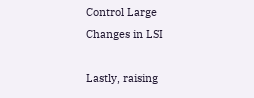Control Large Changes in LSI

Lastly, raising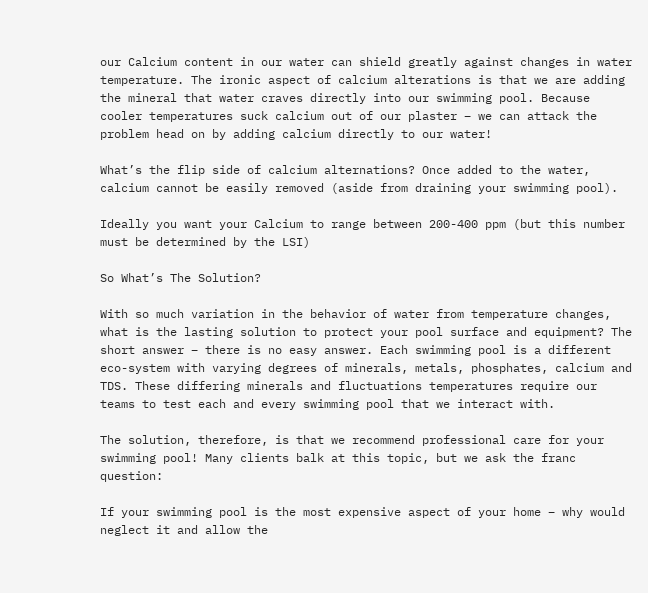our Calcium content in our water can shield greatly against changes in water temperature. The ironic aspect of calcium alterations is that we are adding the mineral that water craves directly into our swimming pool. Because cooler temperatures suck calcium out of our plaster – we can attack the problem head on by adding calcium directly to our water!

What’s the flip side of calcium alternations? Once added to the water, calcium cannot be easily removed (aside from draining your swimming pool).

Ideally you want your Calcium to range between 200-400 ppm (but this number must be determined by the LSI)

So What’s The Solution?

With so much variation in the behavior of water from temperature changes, what is the lasting solution to protect your pool surface and equipment? The short answer – there is no easy answer. Each swimming pool is a different eco-system with varying degrees of minerals, metals, phosphates, calcium and TDS. These differing minerals and fluctuations temperatures require our teams to test each and every swimming pool that we interact with.

The solution, therefore, is that we recommend professional care for your swimming pool! Many clients balk at this topic, but we ask the franc question:

If your swimming pool is the most expensive aspect of your home – why would neglect it and allow the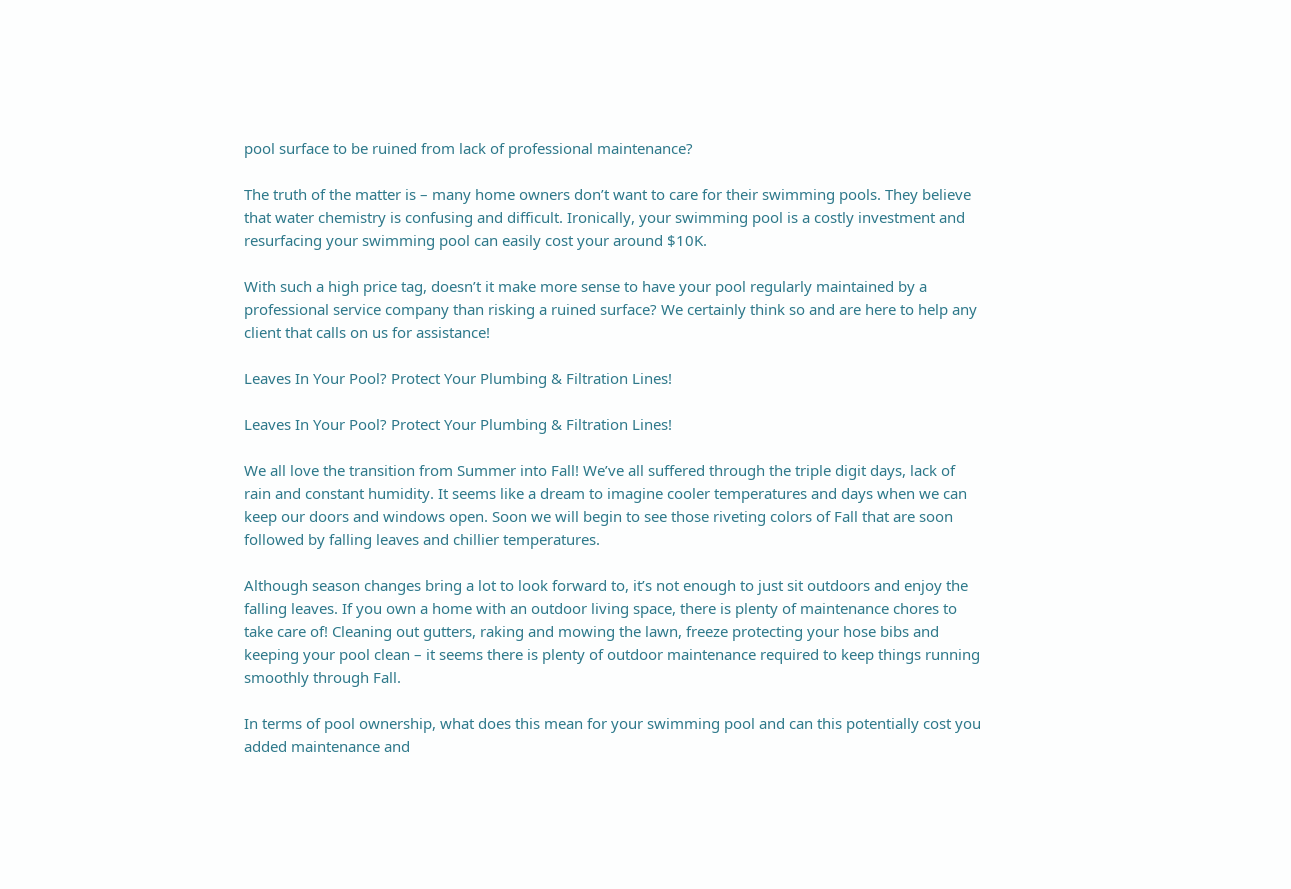pool surface to be ruined from lack of professional maintenance?

The truth of the matter is – many home owners don’t want to care for their swimming pools. They believe that water chemistry is confusing and difficult. Ironically, your swimming pool is a costly investment and resurfacing your swimming pool can easily cost your around $10K.

With such a high price tag, doesn’t it make more sense to have your pool regularly maintained by a professional service company than risking a ruined surface? We certainly think so and are here to help any client that calls on us for assistance!

Leaves In Your Pool? Protect Your Plumbing & Filtration Lines!

Leaves In Your Pool? Protect Your Plumbing & Filtration Lines!

We all love the transition from Summer into Fall! We’ve all suffered through the triple digit days, lack of rain and constant humidity. It seems like a dream to imagine cooler temperatures and days when we can keep our doors and windows open. Soon we will begin to see those riveting colors of Fall that are soon followed by falling leaves and chillier temperatures.

Although season changes bring a lot to look forward to, it’s not enough to just sit outdoors and enjoy the falling leaves. If you own a home with an outdoor living space, there is plenty of maintenance chores to take care of! Cleaning out gutters, raking and mowing the lawn, freeze protecting your hose bibs and keeping your pool clean – it seems there is plenty of outdoor maintenance required to keep things running smoothly through Fall.

In terms of pool ownership, what does this mean for your swimming pool and can this potentially cost you added maintenance and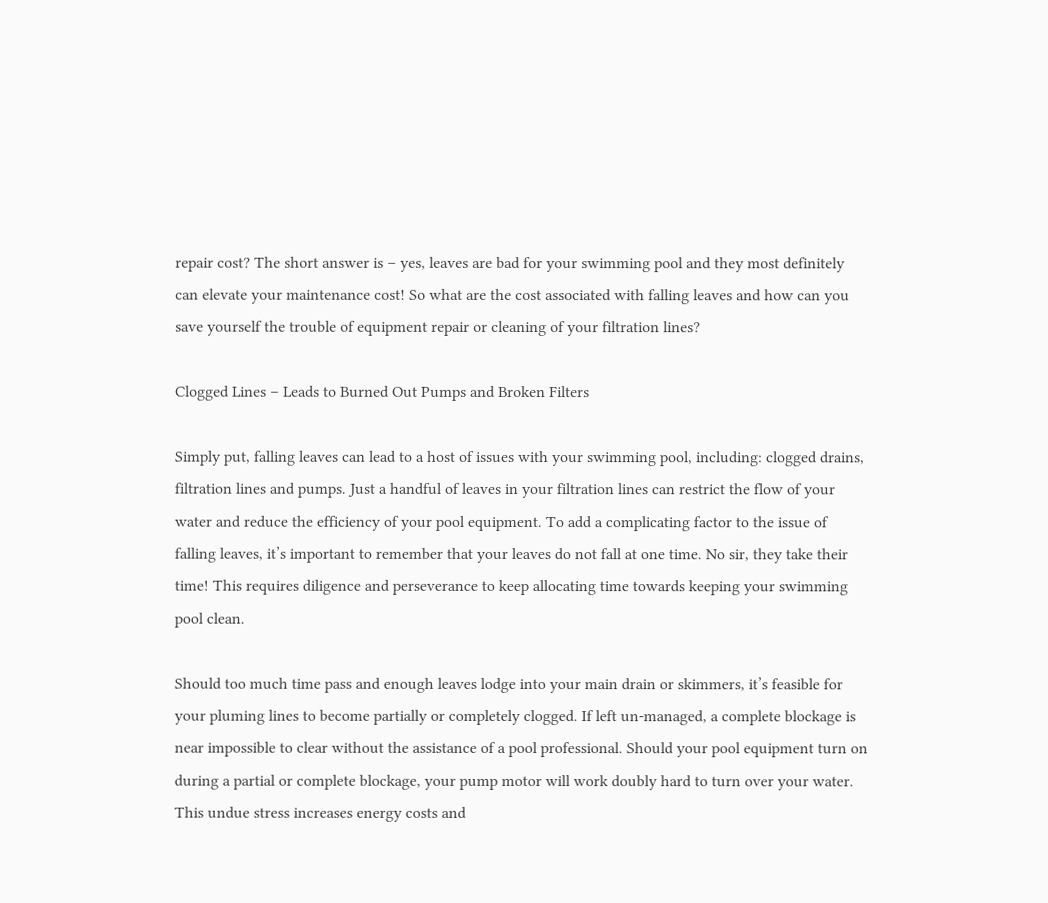repair cost? The short answer is – yes, leaves are bad for your swimming pool and they most definitely can elevate your maintenance cost! So what are the cost associated with falling leaves and how can you save yourself the trouble of equipment repair or cleaning of your filtration lines?

Clogged Lines – Leads to Burned Out Pumps and Broken Filters

Simply put, falling leaves can lead to a host of issues with your swimming pool, including: clogged drains, filtration lines and pumps. Just a handful of leaves in your filtration lines can restrict the flow of your water and reduce the efficiency of your pool equipment. To add a complicating factor to the issue of falling leaves, it’s important to remember that your leaves do not fall at one time. No sir, they take their time! This requires diligence and perseverance to keep allocating time towards keeping your swimming pool clean.

Should too much time pass and enough leaves lodge into your main drain or skimmers, it’s feasible for your pluming lines to become partially or completely clogged. If left un-managed, a complete blockage is near impossible to clear without the assistance of a pool professional. Should your pool equipment turn on during a partial or complete blockage, your pump motor will work doubly hard to turn over your water. This undue stress increases energy costs and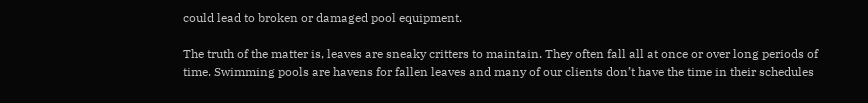could lead to broken or damaged pool equipment.

The truth of the matter is, leaves are sneaky critters to maintain. They often fall all at once or over long periods of time. Swimming pools are havens for fallen leaves and many of our clients don’t have the time in their schedules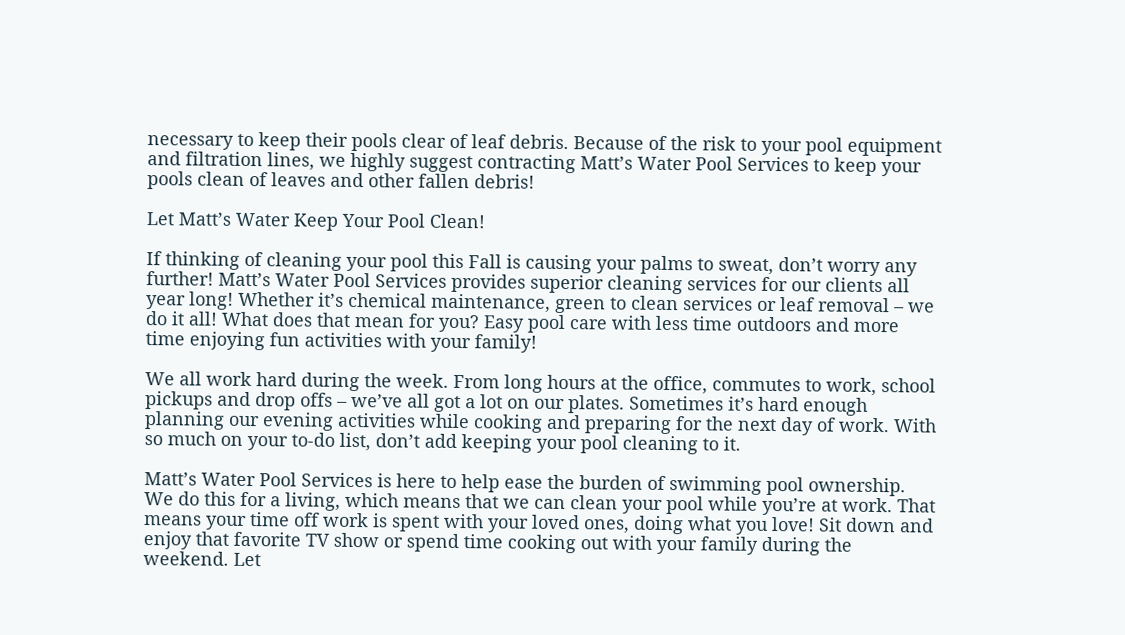necessary to keep their pools clear of leaf debris. Because of the risk to your pool equipment and filtration lines, we highly suggest contracting Matt’s Water Pool Services to keep your pools clean of leaves and other fallen debris!

Let Matt’s Water Keep Your Pool Clean!

If thinking of cleaning your pool this Fall is causing your palms to sweat, don’t worry any further! Matt’s Water Pool Services provides superior cleaning services for our clients all year long! Whether it’s chemical maintenance, green to clean services or leaf removal – we do it all! What does that mean for you? Easy pool care with less time outdoors and more time enjoying fun activities with your family!

We all work hard during the week. From long hours at the office, commutes to work, school pickups and drop offs – we’ve all got a lot on our plates. Sometimes it’s hard enough planning our evening activities while cooking and preparing for the next day of work. With so much on your to-do list, don’t add keeping your pool cleaning to it.

Matt’s Water Pool Services is here to help ease the burden of swimming pool ownership. We do this for a living, which means that we can clean your pool while you’re at work. That means your time off work is spent with your loved ones, doing what you love! Sit down and enjoy that favorite TV show or spend time cooking out with your family during the weekend. Let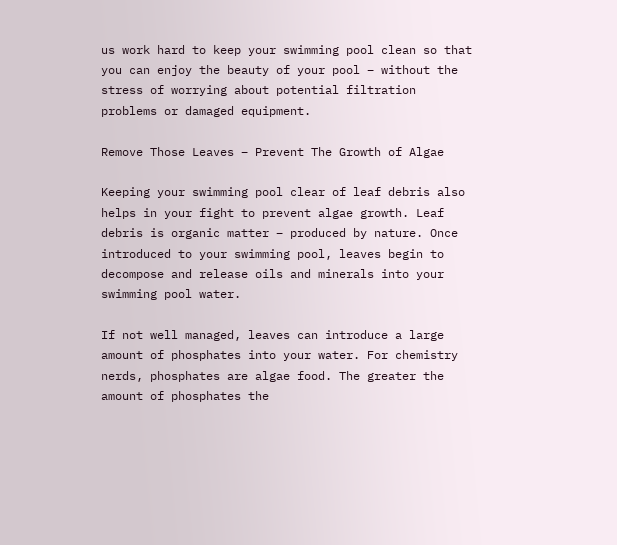us work hard to keep your swimming pool clean so that you can enjoy the beauty of your pool – without the stress of worrying about potential filtration problems or damaged equipment.

Remove Those Leaves – Prevent The Growth of Algae

Keeping your swimming pool clear of leaf debris also helps in your fight to prevent algae growth. Leaf debris is organic matter – produced by nature. Once introduced to your swimming pool, leaves begin to decompose and release oils and minerals into your swimming pool water.

If not well managed, leaves can introduce a large amount of phosphates into your water. For chemistry nerds, phosphates are algae food. The greater the amount of phosphates the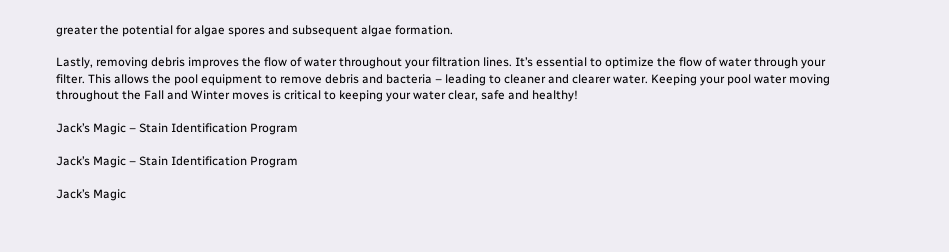greater the potential for algae spores and subsequent algae formation.

Lastly, removing debris improves the flow of water throughout your filtration lines. It’s essential to optimize the flow of water through your filter. This allows the pool equipment to remove debris and bacteria – leading to cleaner and clearer water. Keeping your pool water moving throughout the Fall and Winter moves is critical to keeping your water clear, safe and healthy!

Jack’s Magic – Stain Identification Program

Jack’s Magic – Stain Identification Program

Jack’s Magic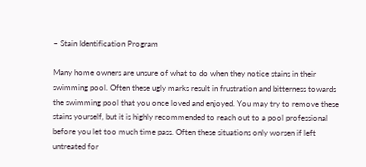– Stain Identification Program

Many home owners are unsure of what to do when they notice stains in their swimming pool. Often these ugly marks result in frustration and bitterness towards the swimming pool that you once loved and enjoyed. You may try to remove these stains yourself, but it is highly recommended to reach out to a pool professional before you let too much time pass. Often these situations only worsen if left untreated for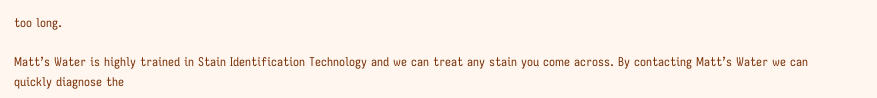too long.

Matt’s Water is highly trained in Stain Identification Technology and we can treat any stain you come across. By contacting Matt’s Water we can quickly diagnose the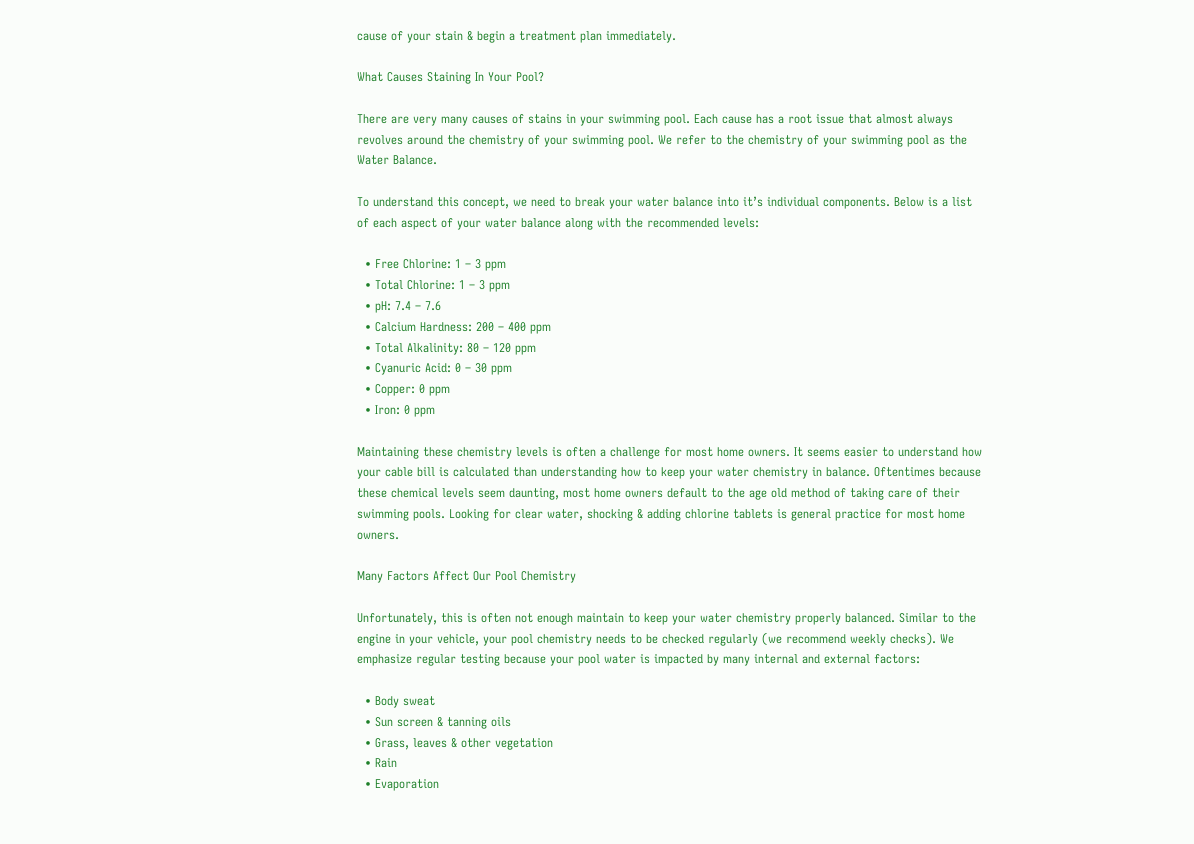cause of your stain & begin a treatment plan immediately.

What Causes Staining In Your Pool?

There are very many causes of stains in your swimming pool. Each cause has a root issue that almost always revolves around the chemistry of your swimming pool. We refer to the chemistry of your swimming pool as the Water Balance.

To understand this concept, we need to break your water balance into it’s individual components. Below is a list of each aspect of your water balance along with the recommended levels:

  • Free Chlorine: 1 – 3 ppm
  • Total Chlorine: 1 – 3 ppm
  • pH: 7.4 – 7.6
  • Calcium Hardness: 200 – 400 ppm
  • Total Alkalinity: 80 – 120 ppm
  • Cyanuric Acid: 0 – 30 ppm
  • Copper: 0 ppm
  • Iron: 0 ppm

Maintaining these chemistry levels is often a challenge for most home owners. It seems easier to understand how your cable bill is calculated than understanding how to keep your water chemistry in balance. Oftentimes because these chemical levels seem daunting, most home owners default to the age old method of taking care of their swimming pools. Looking for clear water, shocking & adding chlorine tablets is general practice for most home owners.

Many Factors Affect Our Pool Chemistry

Unfortunately, this is often not enough maintain to keep your water chemistry properly balanced. Similar to the engine in your vehicle, your pool chemistry needs to be checked regularly (we recommend weekly checks). We emphasize regular testing because your pool water is impacted by many internal and external factors:

  • Body sweat
  • Sun screen & tanning oils
  • Grass, leaves & other vegetation
  • Rain
  • Evaporation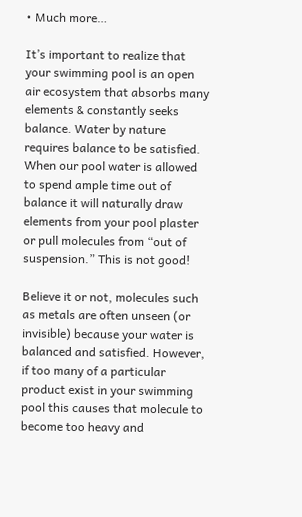• Much more…

It’s important to realize that your swimming pool is an open air ecosystem that absorbs many elements & constantly seeks balance. Water by nature requires balance to be satisfied. When our pool water is allowed to spend ample time out of balance it will naturally draw elements from your pool plaster or pull molecules from “out of suspension.” This is not good!

Believe it or not, molecules such as metals are often unseen (or invisible) because your water is balanced and satisfied. However, if too many of a particular product exist in your swimming pool this causes that molecule to become too heavy and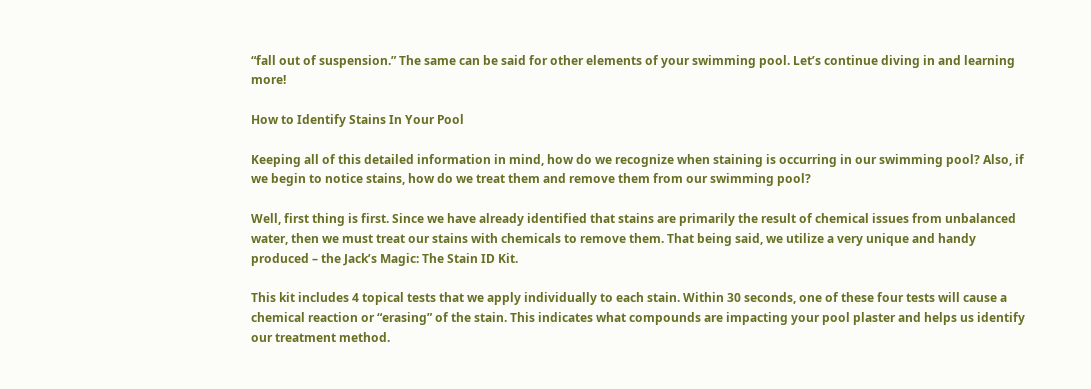“fall out of suspension.” The same can be said for other elements of your swimming pool. Let’s continue diving in and learning more!

How to Identify Stains In Your Pool

Keeping all of this detailed information in mind, how do we recognize when staining is occurring in our swimming pool? Also, if we begin to notice stains, how do we treat them and remove them from our swimming pool?

Well, first thing is first. Since we have already identified that stains are primarily the result of chemical issues from unbalanced water, then we must treat our stains with chemicals to remove them. That being said, we utilize a very unique and handy produced – the Jack’s Magic: The Stain ID Kit.

This kit includes 4 topical tests that we apply individually to each stain. Within 30 seconds, one of these four tests will cause a chemical reaction or “erasing” of the stain. This indicates what compounds are impacting your pool plaster and helps us identify our treatment method.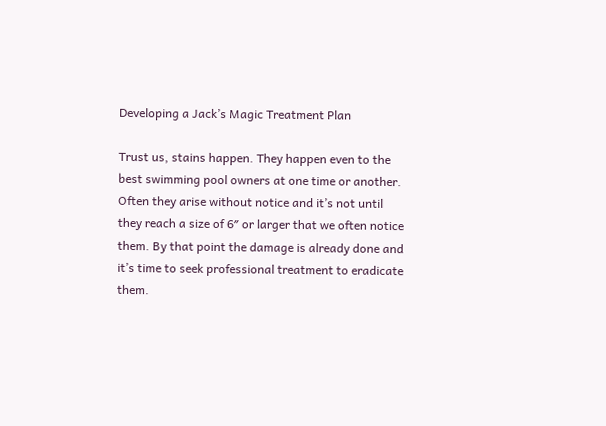Developing a Jack’s Magic Treatment Plan

Trust us, stains happen. They happen even to the best swimming pool owners at one time or another. Often they arise without notice and it’s not until they reach a size of 6″ or larger that we often notice them. By that point the damage is already done and it’s time to seek professional treatment to eradicate them.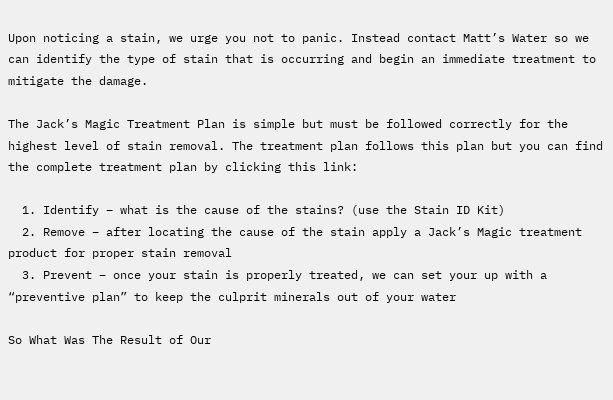Upon noticing a stain, we urge you not to panic. Instead contact Matt’s Water so we can identify the type of stain that is occurring and begin an immediate treatment to mitigate the damage.

The Jack’s Magic Treatment Plan is simple but must be followed correctly for the highest level of stain removal. The treatment plan follows this plan but you can find the complete treatment plan by clicking this link:

  1. Identify – what is the cause of the stains? (use the Stain ID Kit)
  2. Remove – after locating the cause of the stain apply a Jack’s Magic treatment product for proper stain removal
  3. Prevent – once your stain is properly treated, we can set your up with a “preventive plan” to keep the culprit minerals out of your water

So What Was The Result of Our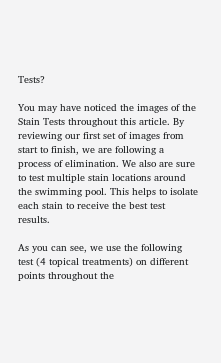Tests?

You may have noticed the images of the Stain Tests throughout this article. By reviewing our first set of images from start to finish, we are following a process of elimination. We also are sure to test multiple stain locations around the swimming pool. This helps to isolate each stain to receive the best test results.

As you can see, we use the following test (4 topical treatments) on different points throughout the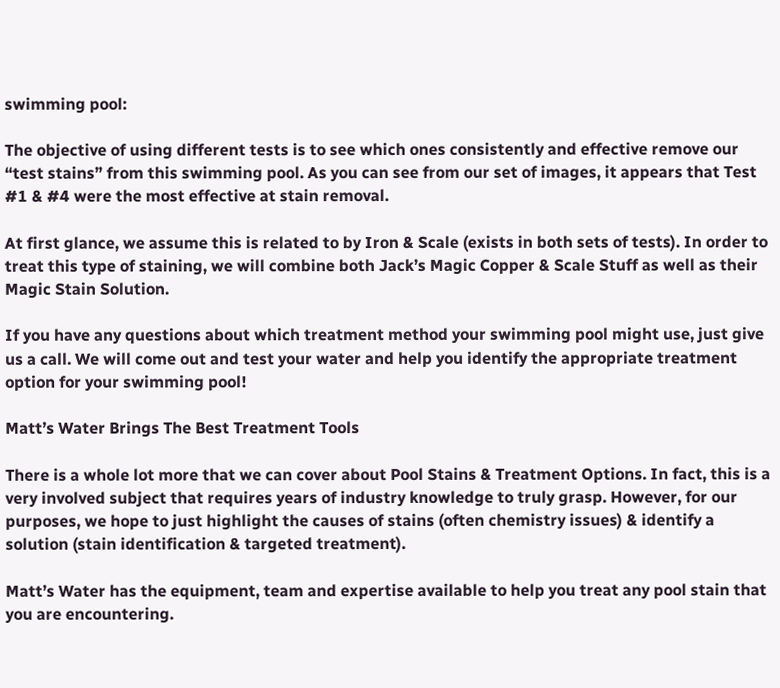swimming pool:

The objective of using different tests is to see which ones consistently and effective remove our “test stains” from this swimming pool. As you can see from our set of images, it appears that Test #1 & #4 were the most effective at stain removal.

At first glance, we assume this is related to by Iron & Scale (exists in both sets of tests). In order to treat this type of staining, we will combine both Jack’s Magic Copper & Scale Stuff as well as their Magic Stain Solution.

If you have any questions about which treatment method your swimming pool might use, just give us a call. We will come out and test your water and help you identify the appropriate treatment option for your swimming pool!

Matt’s Water Brings The Best Treatment Tools

There is a whole lot more that we can cover about Pool Stains & Treatment Options. In fact, this is a very involved subject that requires years of industry knowledge to truly grasp. However, for our purposes, we hope to just highlight the causes of stains (often chemistry issues) & identify a solution (stain identification & targeted treatment).

Matt’s Water has the equipment, team and expertise available to help you treat any pool stain that you are encountering.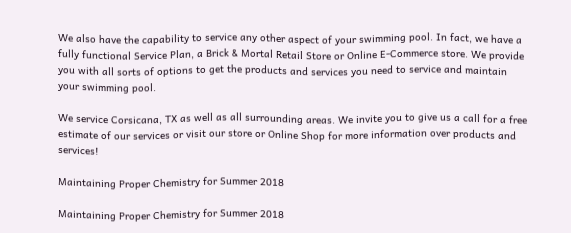We also have the capability to service any other aspect of your swimming pool. In fact, we have a fully functional Service Plan, a Brick & Mortal Retail Store or Online E-Commerce store. We provide you with all sorts of options to get the products and services you need to service and maintain your swimming pool.

We service Corsicana, TX as well as all surrounding areas. We invite you to give us a call for a free estimate of our services or visit our store or Online Shop for more information over products and services!

Maintaining Proper Chemistry for Summer 2018

Maintaining Proper Chemistry for Summer 2018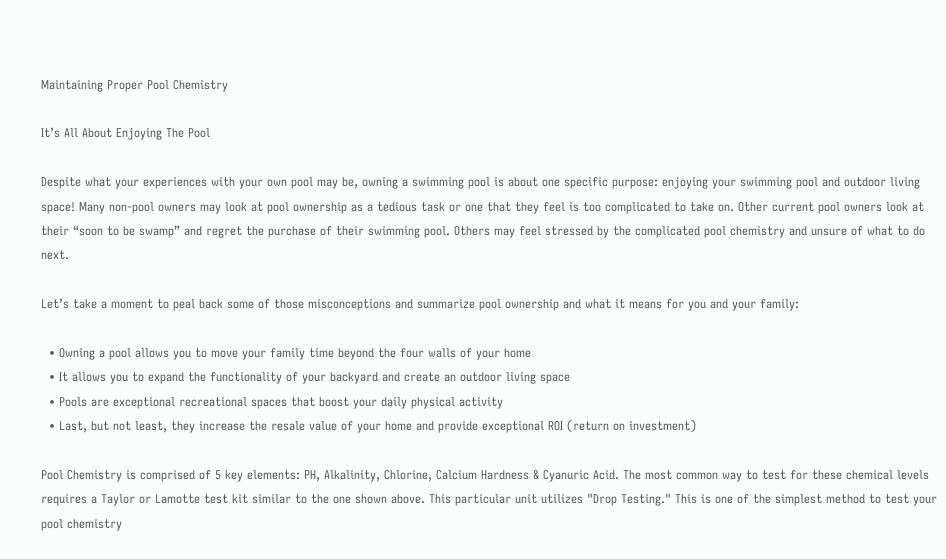Maintaining Proper Pool Chemistry

It’s All About Enjoying The Pool

Despite what your experiences with your own pool may be, owning a swimming pool is about one specific purpose: enjoying your swimming pool and outdoor living space! Many non-pool owners may look at pool ownership as a tedious task or one that they feel is too complicated to take on. Other current pool owners look at their “soon to be swamp” and regret the purchase of their swimming pool. Others may feel stressed by the complicated pool chemistry and unsure of what to do next.

Let’s take a moment to peal back some of those misconceptions and summarize pool ownership and what it means for you and your family:

  • Owning a pool allows you to move your family time beyond the four walls of your home
  • It allows you to expand the functionality of your backyard and create an outdoor living space
  • Pools are exceptional recreational spaces that boost your daily physical activity
  • Last, but not least, they increase the resale value of your home and provide exceptional ROI (return on investment)

Pool Chemistry is comprised of 5 key elements: PH, Alkalinity, Chlorine, Calcium Hardness & Cyanuric Acid. The most common way to test for these chemical levels requires a Taylor or Lamotte test kit similar to the one shown above. This particular unit utilizes "Drop Testing." This is one of the simplest method to test your pool chemistry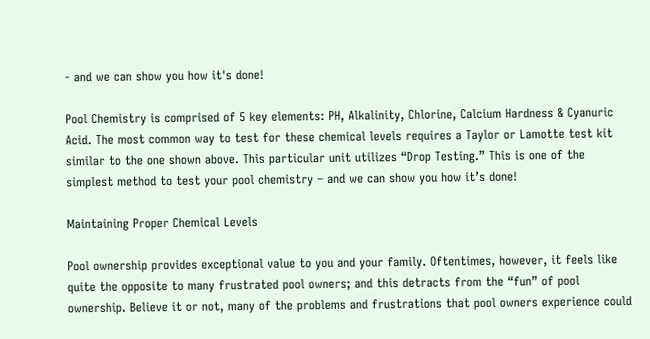- and we can show you how it's done!

Pool Chemistry is comprised of 5 key elements: PH, Alkalinity, Chlorine, Calcium Hardness & Cyanuric Acid. The most common way to test for these chemical levels requires a Taylor or Lamotte test kit similar to the one shown above. This particular unit utilizes “Drop Testing.” This is one of the simplest method to test your pool chemistry – and we can show you how it’s done!

Maintaining Proper Chemical Levels

Pool ownership provides exceptional value to you and your family. Oftentimes, however, it feels like quite the opposite to many frustrated pool owners; and this detracts from the “fun” of pool ownership. Believe it or not, many of the problems and frustrations that pool owners experience could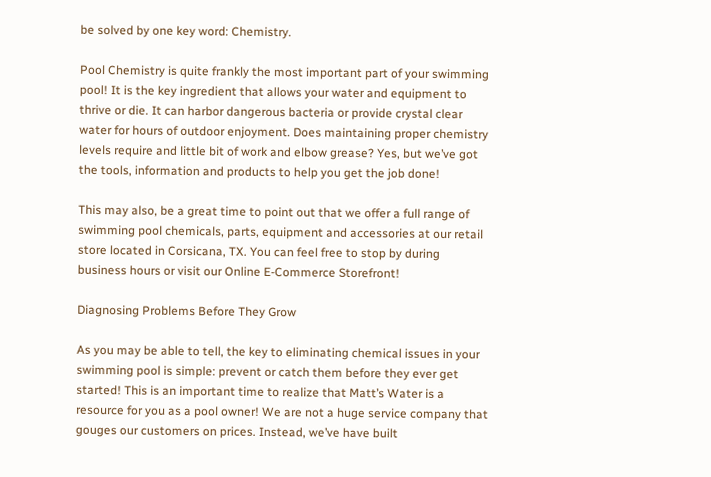be solved by one key word: Chemistry.

Pool Chemistry is quite frankly the most important part of your swimming pool! It is the key ingredient that allows your water and equipment to thrive or die. It can harbor dangerous bacteria or provide crystal clear water for hours of outdoor enjoyment. Does maintaining proper chemistry levels require and little bit of work and elbow grease? Yes, but we’ve got the tools, information and products to help you get the job done!

This may also, be a great time to point out that we offer a full range of swimming pool chemicals, parts, equipment and accessories at our retail store located in Corsicana, TX. You can feel free to stop by during business hours or visit our Online E-Commerce Storefront!

Diagnosing Problems Before They Grow

As you may be able to tell, the key to eliminating chemical issues in your swimming pool is simple: prevent or catch them before they ever get started! This is an important time to realize that Matt’s Water is a resource for you as a pool owner! We are not a huge service company that gouges our customers on prices. Instead, we’ve have built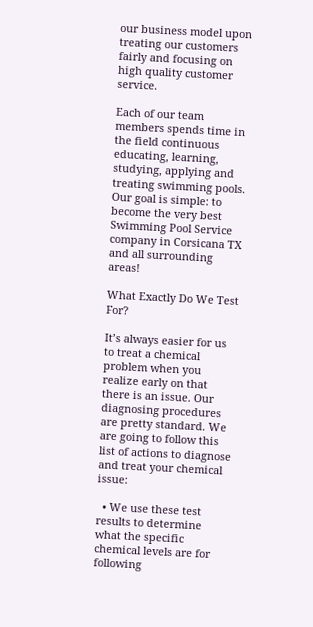our business model upon treating our customers fairly and focusing on high quality customer service.

Each of our team members spends time in the field continuous educating, learning, studying, applying and treating swimming pools. Our goal is simple: to become the very best Swimming Pool Service company in Corsicana TX and all surrounding areas!

What Exactly Do We Test For?

It’s always easier for us to treat a chemical problem when you realize early on that there is an issue. Our diagnosing procedures are pretty standard. We are going to follow this list of actions to diagnose and treat your chemical issue:

  • We use these test results to determine what the specific chemical levels are for following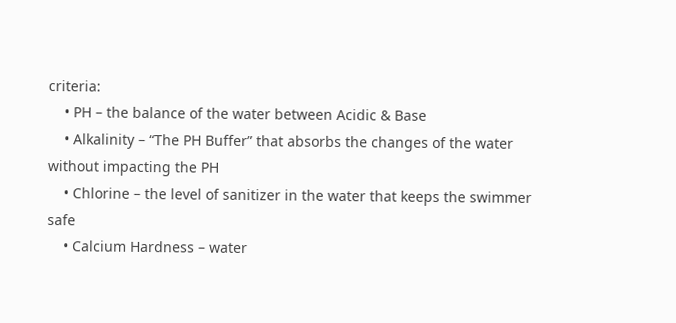criteria:
    • PH – the balance of the water between Acidic & Base
    • Alkalinity – “The PH Buffer” that absorbs the changes of the water without impacting the PH
    • Chlorine – the level of sanitizer in the water that keeps the swimmer safe
    • Calcium Hardness – water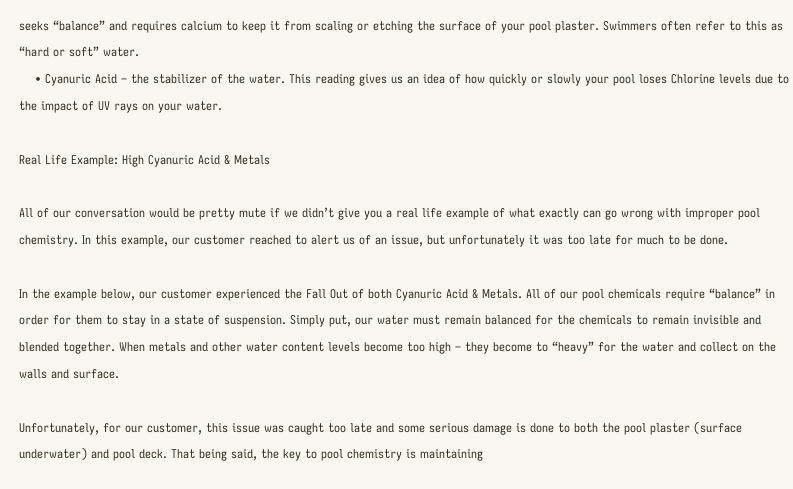seeks “balance” and requires calcium to keep it from scaling or etching the surface of your pool plaster. Swimmers often refer to this as “hard or soft” water.
    • Cyanuric Acid – the stabilizer of the water. This reading gives us an idea of how quickly or slowly your pool loses Chlorine levels due to the impact of UV rays on your water.

Real Life Example: High Cyanuric Acid & Metals

All of our conversation would be pretty mute if we didn’t give you a real life example of what exactly can go wrong with improper pool chemistry. In this example, our customer reached to alert us of an issue, but unfortunately it was too late for much to be done.

In the example below, our customer experienced the Fall Out of both Cyanuric Acid & Metals. All of our pool chemicals require “balance” in order for them to stay in a state of suspension. Simply put, our water must remain balanced for the chemicals to remain invisible and blended together. When metals and other water content levels become too high – they become to “heavy” for the water and collect on the walls and surface.

Unfortunately, for our customer, this issue was caught too late and some serious damage is done to both the pool plaster (surface underwater) and pool deck. That being said, the key to pool chemistry is maintaining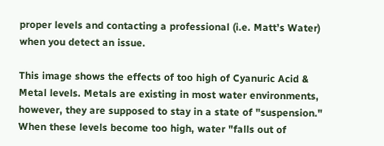proper levels and contacting a professional (i.e. Matt’s Water) when you detect an issue.

This image shows the effects of too high of Cyanuric Acid & Metal levels. Metals are existing in most water environments, however, they are supposed to stay in a state of "suspension." When these levels become too high, water "falls out of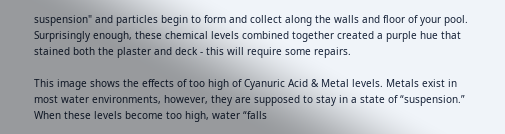suspension" and particles begin to form and collect along the walls and floor of your pool. Surprisingly enough, these chemical levels combined together created a purple hue that stained both the plaster and deck - this will require some repairs.

This image shows the effects of too high of Cyanuric Acid & Metal levels. Metals exist in most water environments, however, they are supposed to stay in a state of “suspension.” When these levels become too high, water “falls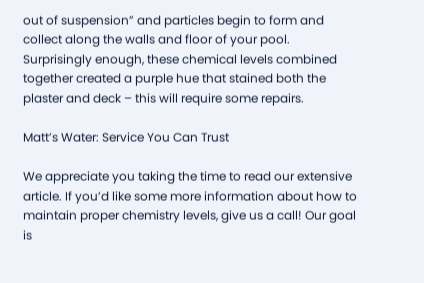out of suspension” and particles begin to form and collect along the walls and floor of your pool. Surprisingly enough, these chemical levels combined together created a purple hue that stained both the plaster and deck – this will require some repairs.

Matt’s Water: Service You Can Trust

We appreciate you taking the time to read our extensive article. If you’d like some more information about how to maintain proper chemistry levels, give us a call! Our goal is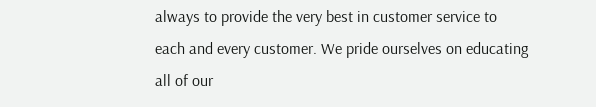always to provide the very best in customer service to each and every customer. We pride ourselves on educating all of our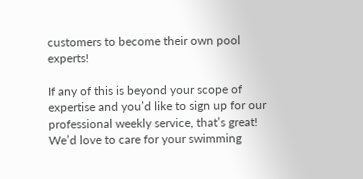customers to become their own pool experts!

If any of this is beyond your scope of expertise and you’d like to sign up for our professional weekly service, that’s great! We’d love to care for your swimming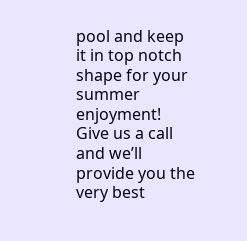pool and keep it in top notch shape for your summer enjoyment! Give us a call and we’ll provide you the very best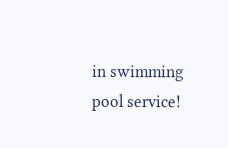in swimming pool service!